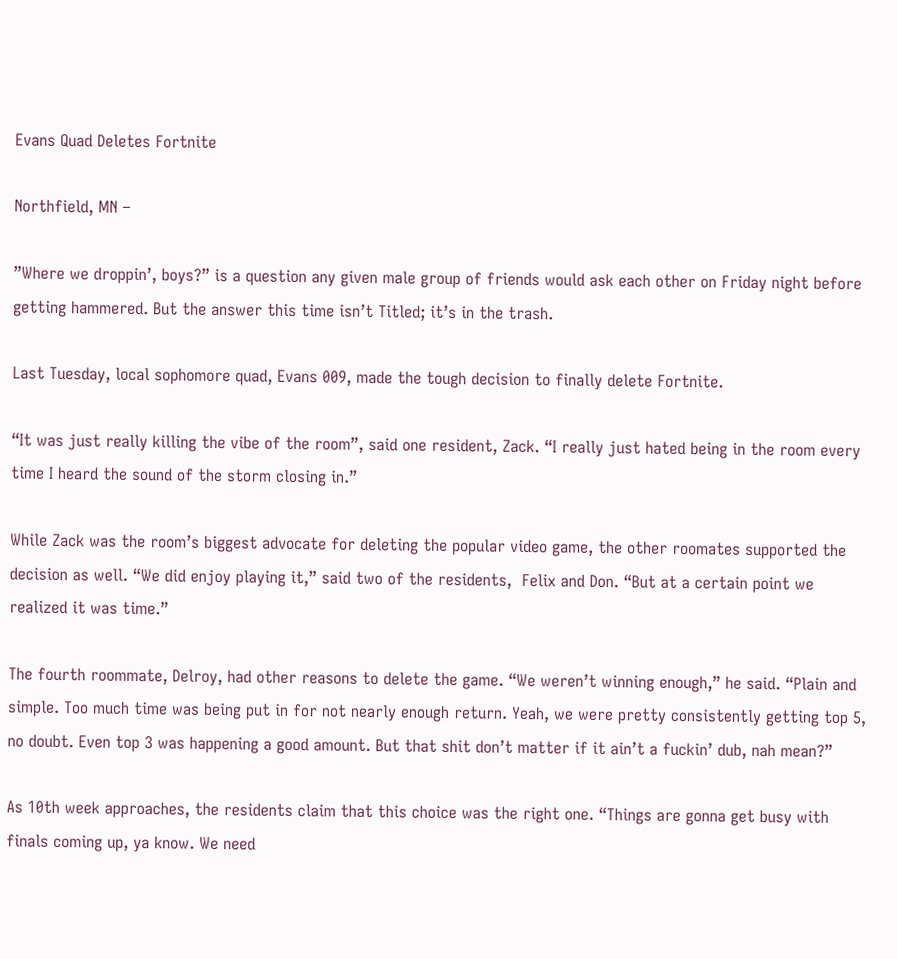Evans Quad Deletes Fortnite

Northfield, MN –

”Where we droppin’, boys?” is a question any given male group of friends would ask each other on Friday night before getting hammered. But the answer this time isn’t Titled; it’s in the trash.

Last Tuesday, local sophomore quad, Evans 009, made the tough decision to finally delete Fortnite.

“It was just really killing the vibe of the room”, said one resident, Zack. “I really just hated being in the room every time I heard the sound of the storm closing in.”

While Zack was the room’s biggest advocate for deleting the popular video game, the other roomates supported the decision as well. “We did enjoy playing it,” said two of the residents,  Felix and Don. “But at a certain point we realized it was time.”

The fourth roommate, Delroy, had other reasons to delete the game. “We weren’t winning enough,” he said. “Plain and simple. Too much time was being put in for not nearly enough return. Yeah, we were pretty consistently getting top 5, no doubt. Even top 3 was happening a good amount. But that shit don’t matter if it ain’t a fuckin’ dub, nah mean?”

As 10th week approaches, the residents claim that this choice was the right one. “Things are gonna get busy with finals coming up, ya know. We need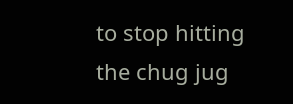to stop hitting the chug jug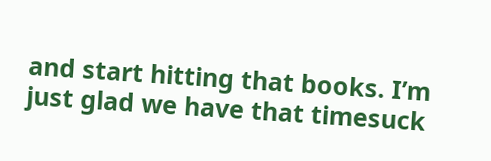and start hitting that books. I’m just glad we have that timesuck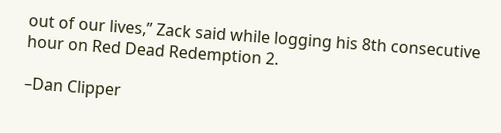out of our lives,” Zack said while logging his 8th consecutive hour on Red Dead Redemption 2.

–Dan Clipper